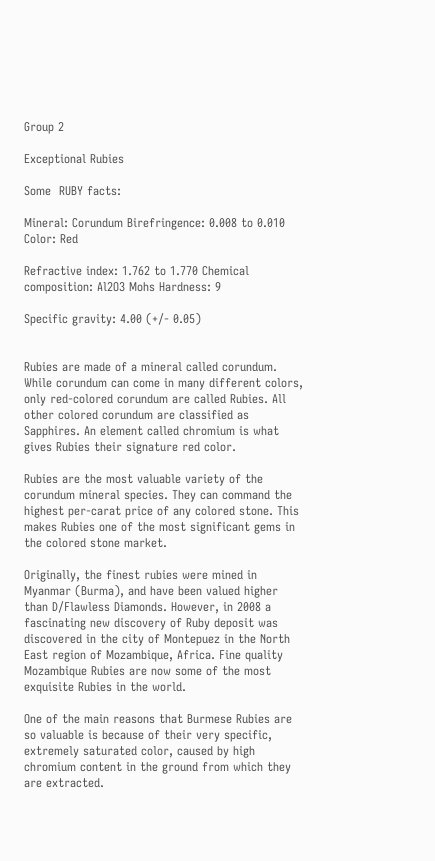Group 2

Exceptional Rubies

Some  RUBY facts:

Mineral: Corundum Birefringence: 0.008 to 0.010 Color: Red

Refractive index: 1.762 to 1.770 Chemical composition: Al2O3 Mohs Hardness: 9

Specific gravity: 4.00 (+/- 0.05)


Rubies are made of a mineral called corundum. While corundum can come in many different colors, only red-colored corundum are called Rubies. All other colored corundum are classified as Sapphires. An element called chromium is what gives Rubies their signature red color.

Rubies are the most valuable variety of the corundum mineral species. They can command the highest per-carat price of any colored stone. This makes Rubies one of the most significant gems in the colored stone market.

Originally, the finest rubies were mined in Myanmar (Burma), and have been valued higher than D/Flawless Diamonds. However, in 2008 a fascinating new discovery of Ruby deposit was discovered in the city of Montepuez in the North East region of Mozambique, Africa. Fine quality Mozambique Rubies are now some of the most exquisite Rubies in the world.

One of the main reasons that Burmese Rubies are so valuable is because of their very specific, extremely saturated color, caused by high chromium content in the ground from which they are extracted.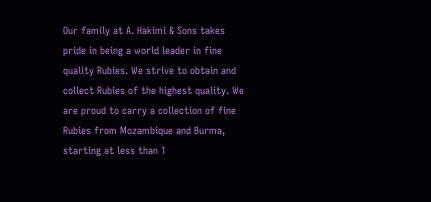Our family at A. Hakimi & Sons takes pride in being a world leader in fine quality Rubies. We strive to obtain and collect Rubies of the highest quality. We are proud to carry a collection of fine Rubies from Mozambique and Burma, starting at less than 1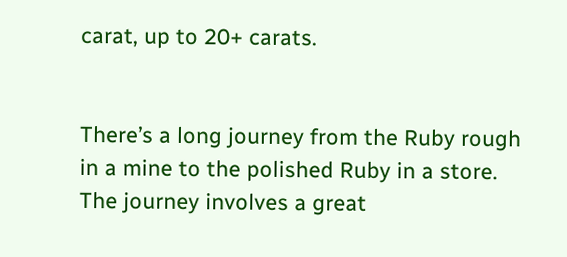carat, up to 20+ carats.


There’s a long journey from the Ruby rough in a mine to the polished Ruby in a store. The journey involves a great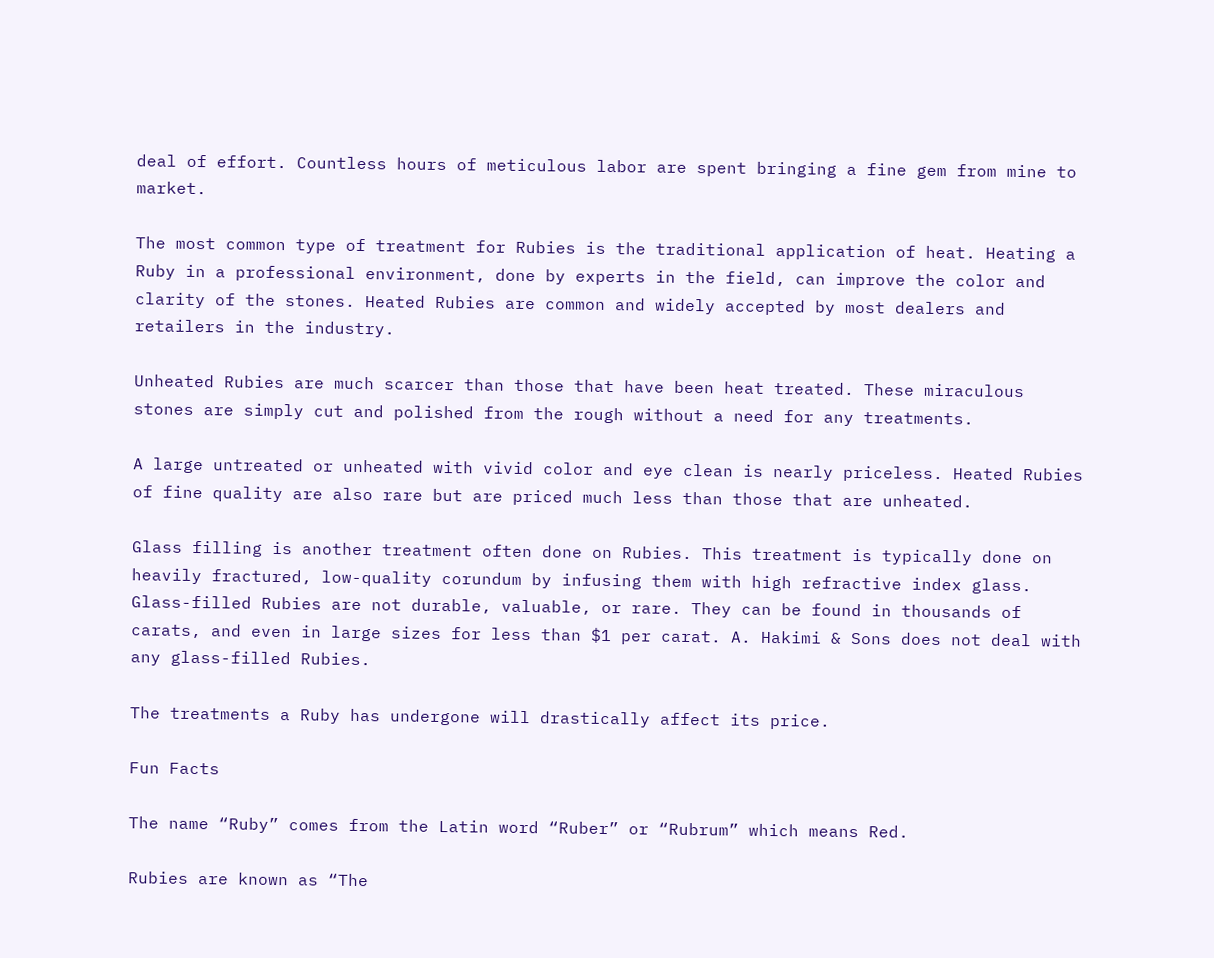deal of effort. Countless hours of meticulous labor are spent bringing a fine gem from mine to market.

The most common type of treatment for Rubies is the traditional application of heat. Heating a Ruby in a professional environment, done by experts in the field, can improve the color and clarity of the stones. Heated Rubies are common and widely accepted by most dealers and retailers in the industry.

Unheated Rubies are much scarcer than those that have been heat treated. These miraculous stones are simply cut and polished from the rough without a need for any treatments.

A large untreated or unheated with vivid color and eye clean is nearly priceless. Heated Rubies of fine quality are also rare but are priced much less than those that are unheated.

Glass filling is another treatment often done on Rubies. This treatment is typically done on heavily fractured, low-quality corundum by infusing them with high refractive index glass. Glass-filled Rubies are not durable, valuable, or rare. They can be found in thousands of carats, and even in large sizes for less than $1 per carat. A. Hakimi & Sons does not deal with any glass-filled Rubies.

The treatments a Ruby has undergone will drastically affect its price.

Fun Facts

The name “Ruby” comes from the Latin word “Ruber” or “Rubrum” which means Red.

Rubies are known as “The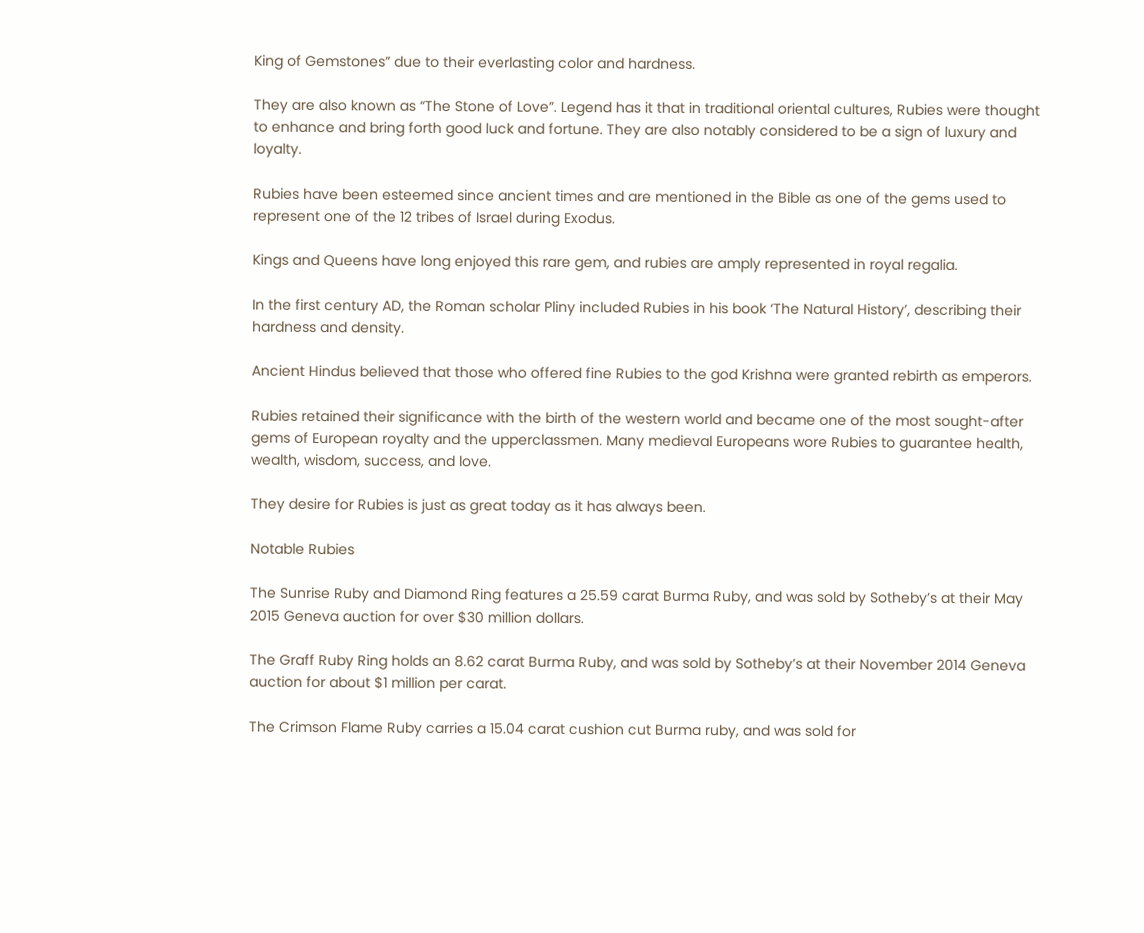King of Gemstones” due to their everlasting color and hardness.

They are also known as “The Stone of Love”. Legend has it that in traditional oriental cultures, Rubies were thought to enhance and bring forth good luck and fortune. They are also notably considered to be a sign of luxury and loyalty.

Rubies have been esteemed since ancient times and are mentioned in the Bible as one of the gems used to represent one of the 12 tribes of Israel during Exodus.

Kings and Queens have long enjoyed this rare gem, and rubies are amply represented in royal regalia.

In the first century AD, the Roman scholar Pliny included Rubies in his book ‘The Natural History’, describing their hardness and density.

Ancient Hindus believed that those who offered fine Rubies to the god Krishna were granted rebirth as emperors.

Rubies retained their significance with the birth of the western world and became one of the most sought-after gems of European royalty and the upperclassmen. Many medieval Europeans wore Rubies to guarantee health, wealth, wisdom, success, and love.

They desire for Rubies is just as great today as it has always been.

Notable Rubies

The Sunrise Ruby and Diamond Ring features a 25.59 carat Burma Ruby, and was sold by Sotheby’s at their May 2015 Geneva auction for over $30 million dollars.

The Graff Ruby Ring holds an 8.62 carat Burma Ruby, and was sold by Sotheby’s at their November 2014 Geneva auction for about $1 million per carat.

The Crimson Flame Ruby carries a 15.04 carat cushion cut Burma ruby, and was sold for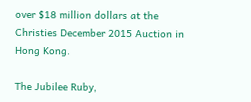over $18 million dollars at the Christies December 2015 Auction in Hong Kong.

The Jubilee Ruby,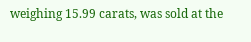weighing 15.99 carats, was sold at the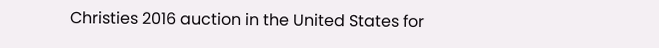Christies 2016 auction in the United States for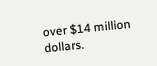over $14 million dollars.